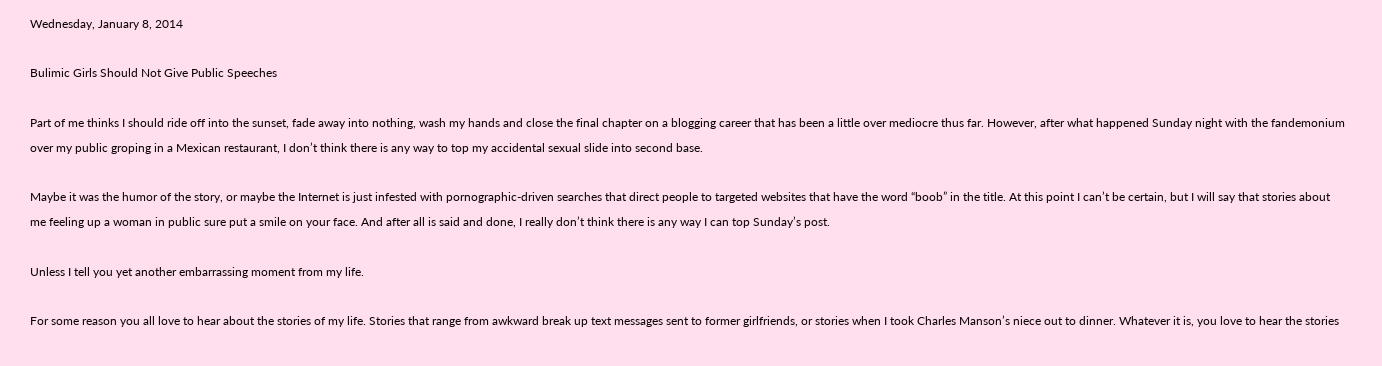Wednesday, January 8, 2014

Bulimic Girls Should Not Give Public Speeches

Part of me thinks I should ride off into the sunset, fade away into nothing, wash my hands and close the final chapter on a blogging career that has been a little over mediocre thus far. However, after what happened Sunday night with the fandemonium over my public groping in a Mexican restaurant, I don’t think there is any way to top my accidental sexual slide into second base.

Maybe it was the humor of the story, or maybe the Internet is just infested with pornographic-driven searches that direct people to targeted websites that have the word “boob” in the title. At this point I can’t be certain, but I will say that stories about me feeling up a woman in public sure put a smile on your face. And after all is said and done, I really don’t think there is any way I can top Sunday’s post.

Unless I tell you yet another embarrassing moment from my life.

For some reason you all love to hear about the stories of my life. Stories that range from awkward break up text messages sent to former girlfriends, or stories when I took Charles Manson’s niece out to dinner. Whatever it is, you love to hear the stories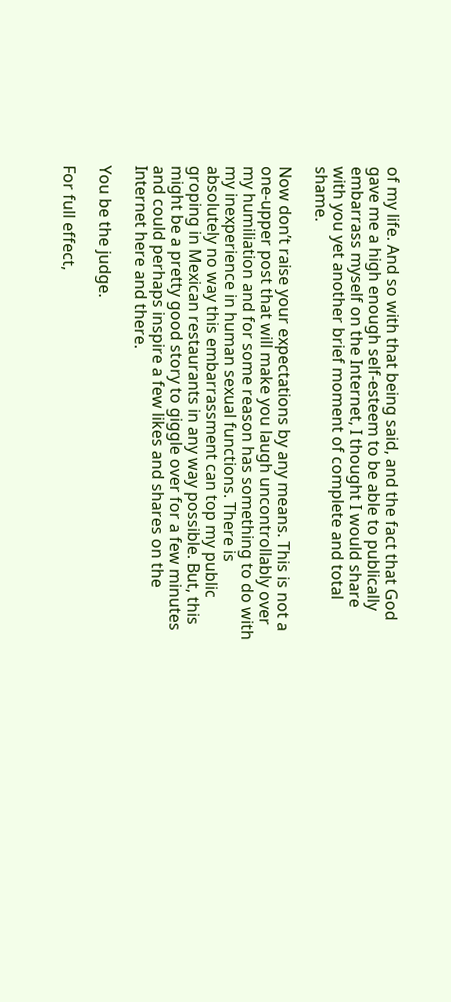of my life. And so with that being said, and the fact that God gave me a high enough self-esteem to be able to publically embarrass myself on the Internet, I thought I would share with you yet another brief moment of complete and total shame.

Now don’t raise your expectations by any means. This is not a one-upper post that will make you laugh uncontrollably over my humiliation and for some reason has something to do with my inexperience in human sexual functions. There is absolutely no way this embarrassment can top my public groping in Mexican restaurants in any way possible. But, this might be a pretty good story to giggle over for a few minutes and could perhaps inspire a few likes and shares on the Internet here and there.

You be the judge.

For full effect,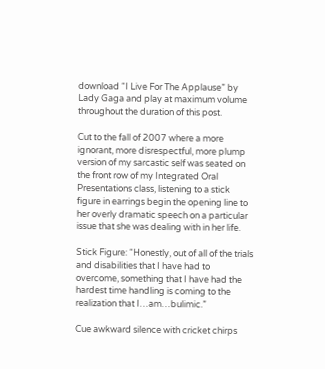download “I Live For The Applause” by Lady Gaga and play at maximum volume throughout the duration of this post.

Cut to the fall of 2007 where a more ignorant, more disrespectful, more plump version of my sarcastic self was seated on the front row of my Integrated Oral Presentations class, listening to a stick figure in earrings begin the opening line to her overly dramatic speech on a particular issue that she was dealing with in her life.

Stick Figure: “Honestly, out of all of the trials and disabilities that I have had to overcome, something that I have had the hardest time handling is coming to the realization that I…am…bulimic.”

Cue awkward silence with cricket chirps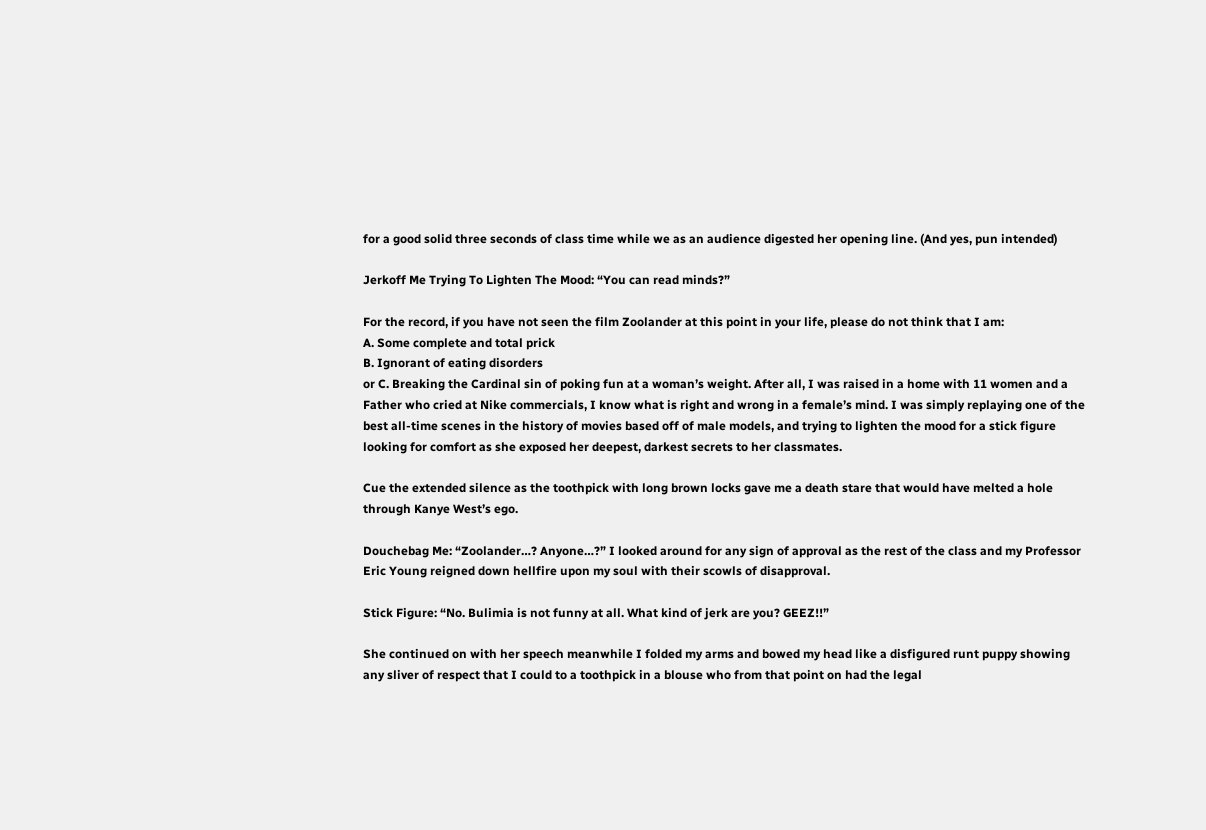for a good solid three seconds of class time while we as an audience digested her opening line. (And yes, pun intended)

Jerkoff Me Trying To Lighten The Mood: “You can read minds?”

For the record, if you have not seen the film Zoolander at this point in your life, please do not think that I am:
A. Some complete and total prick
B. Ignorant of eating disorders
or C. Breaking the Cardinal sin of poking fun at a woman’s weight. After all, I was raised in a home with 11 women and a Father who cried at Nike commercials, I know what is right and wrong in a female’s mind. I was simply replaying one of the best all-time scenes in the history of movies based off of male models, and trying to lighten the mood for a stick figure looking for comfort as she exposed her deepest, darkest secrets to her classmates.

Cue the extended silence as the toothpick with long brown locks gave me a death stare that would have melted a hole through Kanye West’s ego.

Douchebag Me: “Zoolander…? Anyone…?” I looked around for any sign of approval as the rest of the class and my Professor Eric Young reigned down hellfire upon my soul with their scowls of disapproval.

Stick Figure: “No. Bulimia is not funny at all. What kind of jerk are you? GEEZ!!”

She continued on with her speech meanwhile I folded my arms and bowed my head like a disfigured runt puppy showing any sliver of respect that I could to a toothpick in a blouse who from that point on had the legal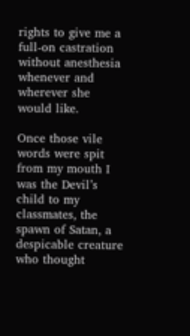rights to give me a full-on castration without anesthesia whenever and wherever she would like.

Once those vile words were spit from my mouth I was the Devil’s child to my classmates, the spawn of Satan, a despicable creature who thought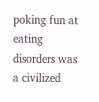poking fun at eating disorders was a civilized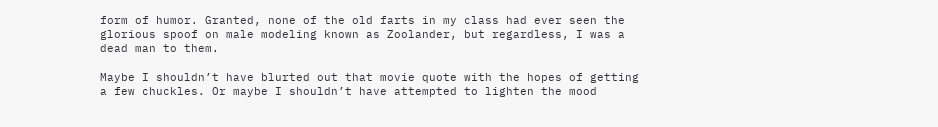form of humor. Granted, none of the old farts in my class had ever seen the glorious spoof on male modeling known as Zoolander, but regardless, I was a dead man to them.

Maybe I shouldn’t have blurted out that movie quote with the hopes of getting a few chuckles. Or maybe I shouldn’t have attempted to lighten the mood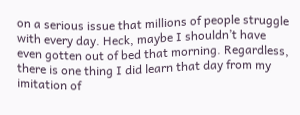on a serious issue that millions of people struggle with every day. Heck, maybe I shouldn’t have even gotten out of bed that morning. Regardless, there is one thing I did learn that day from my imitation of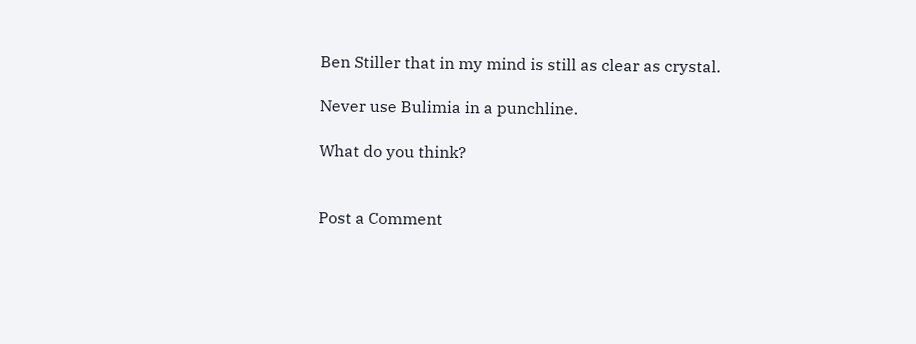Ben Stiller that in my mind is still as clear as crystal.

Never use Bulimia in a punchline.

What do you think?


Post a Comment